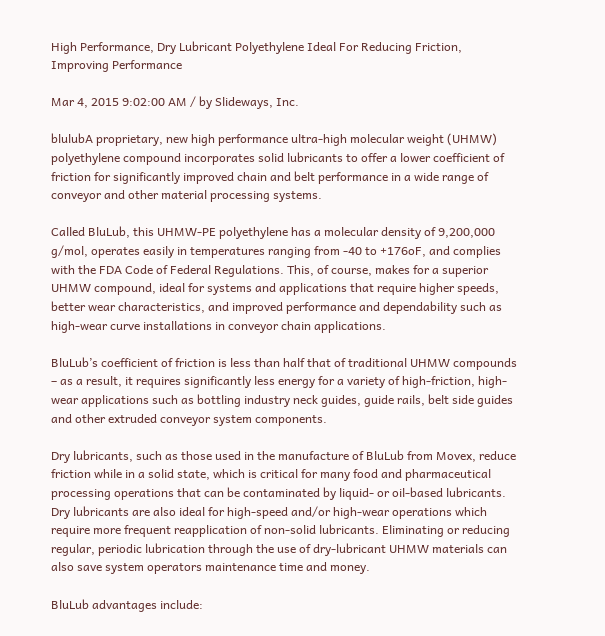High Performance, Dry Lubricant Polyethylene Ideal For Reducing Friction, Improving Performance

Mar 4, 2015 9:02:00 AM / by Slideways, Inc.

blulubA proprietary, new high performance ultra-high molecular weight (UHMW) polyethylene compound incorporates solid lubricants to offer a lower coefficient of friction for significantly improved chain and belt performance in a wide range of conveyor and other material processing systems.

Called BluLub, this UHMW-PE polyethylene has a molecular density of 9,200,000 g/mol, operates easily in temperatures ranging from -40 to +176oF, and complies with the FDA Code of Federal Regulations. This, of course, makes for a superior UHMW compound, ideal for systems and applications that require higher speeds, better wear characteristics, and improved performance and dependability such as high-wear curve installations in conveyor chain applications.

BluLub’s coefficient of friction is less than half that of traditional UHMW compounds – as a result, it requires significantly less energy for a variety of high-friction, high-wear applications such as bottling industry neck guides, guide rails, belt side guides and other extruded conveyor system components.

Dry lubricants, such as those used in the manufacture of BluLub from Movex, reduce friction while in a solid state, which is critical for many food and pharmaceutical processing operations that can be contaminated by liquid- or oil-based lubricants. Dry lubricants are also ideal for high-speed and/or high-wear operations which require more frequent reapplication of non-solid lubricants. Eliminating or reducing regular, periodic lubrication through the use of dry-lubricant UHMW materials can also save system operators maintenance time and money.

BluLub advantages include: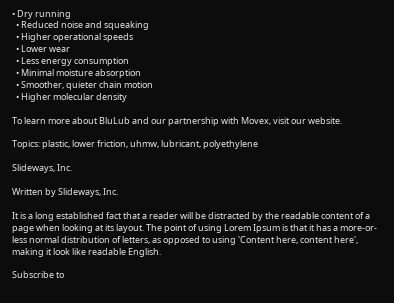• Dry running
  • Reduced noise and squeaking
  • Higher operational speeds
  • Lower wear
  • Less energy consumption
  • Minimal moisture absorption
  • Smoother, quieter chain motion
  • Higher molecular density

To learn more about BluLub and our partnership with Movex, visit our website.

Topics: plastic, lower friction, uhmw, lubricant, polyethylene

Slideways, Inc.

Written by Slideways, Inc.

It is a long established fact that a reader will be distracted by the readable content of a page when looking at its layout. The point of using Lorem Ipsum is that it has a more-or-less normal distribution of letters, as opposed to using 'Content here, content here', making it look like readable English.

Subscribe to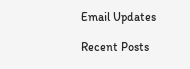Email Updates

Recent Posts